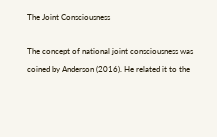The Joint Consciousness

The concept of national joint consciousness was coined by Anderson (2016). He related it to the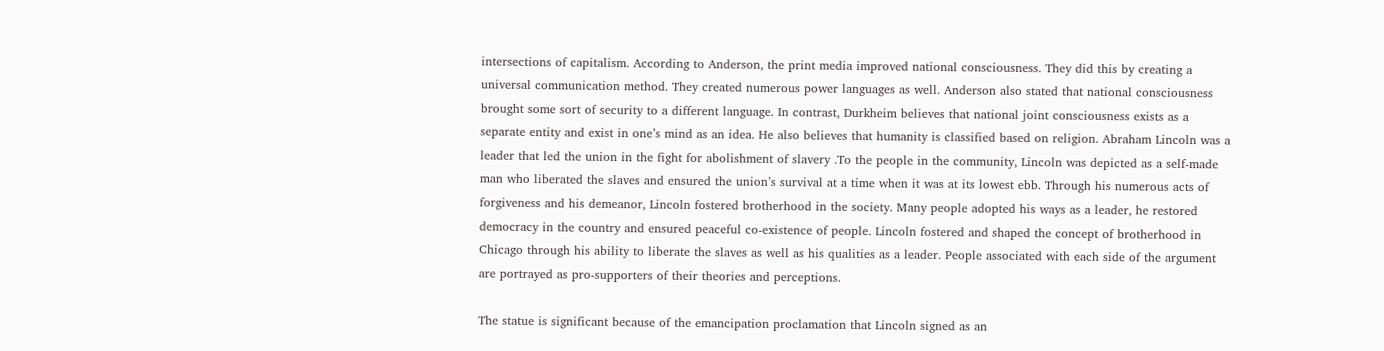intersections of capitalism. According to Anderson, the print media improved national consciousness. They did this by creating a universal communication method. They created numerous power languages as well. Anderson also stated that national consciousness brought some sort of security to a different language. In contrast, Durkheim believes that national joint consciousness exists as a separate entity and exist in one’s mind as an idea. He also believes that humanity is classified based on religion. Abraham Lincoln was a leader that led the union in the fight for abolishment of slavery .To the people in the community, Lincoln was depicted as a self-made man who liberated the slaves and ensured the union’s survival at a time when it was at its lowest ebb. Through his numerous acts of forgiveness and his demeanor, Lincoln fostered brotherhood in the society. Many people adopted his ways as a leader, he restored democracy in the country and ensured peaceful co-existence of people. Lincoln fostered and shaped the concept of brotherhood in Chicago through his ability to liberate the slaves as well as his qualities as a leader. People associated with each side of the argument are portrayed as pro-supporters of their theories and perceptions.

The statue is significant because of the emancipation proclamation that Lincoln signed as an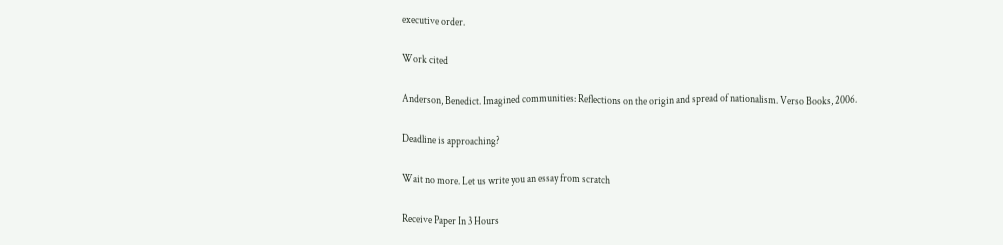executive order.

Work cited

Anderson, Benedict. Imagined communities: Reflections on the origin and spread of nationalism. Verso Books, 2006.

Deadline is approaching?

Wait no more. Let us write you an essay from scratch

Receive Paper In 3 Hours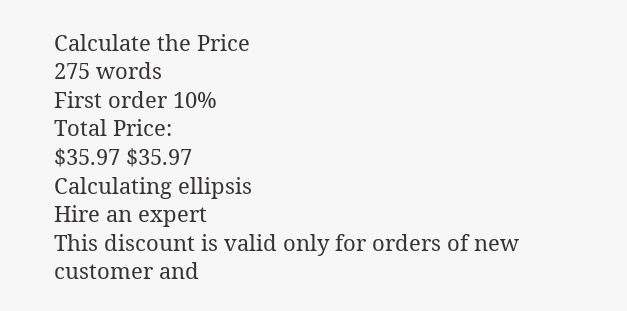Calculate the Price
275 words
First order 10%
Total Price:
$35.97 $35.97
Calculating ellipsis
Hire an expert
This discount is valid only for orders of new customer and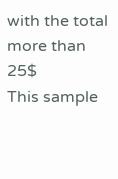with the total more than 25$
This sample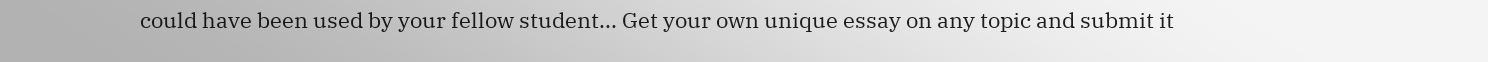could have been used by your fellow student... Get your own unique essay on any topic and submit it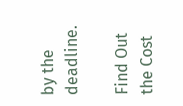by the deadline.

Find Out the Cost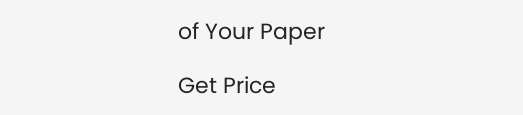of Your Paper

Get Price